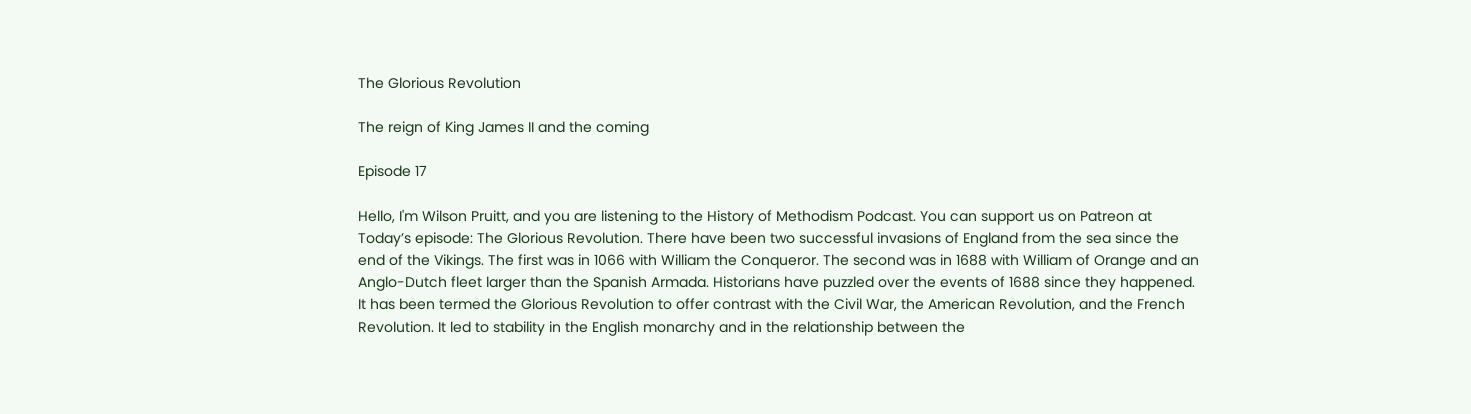The Glorious Revolution

The reign of King James II and the coming

Episode 17

Hello, I'm Wilson Pruitt, and you are listening to the History of Methodism Podcast. You can support us on Patreon at Today’s episode: The Glorious Revolution. There have been two successful invasions of England from the sea since the end of the Vikings. The first was in 1066 with William the Conqueror. The second was in 1688 with William of Orange and an Anglo-Dutch fleet larger than the Spanish Armada. Historians have puzzled over the events of 1688 since they happened. It has been termed the Glorious Revolution to offer contrast with the Civil War, the American Revolution, and the French Revolution. It led to stability in the English monarchy and in the relationship between the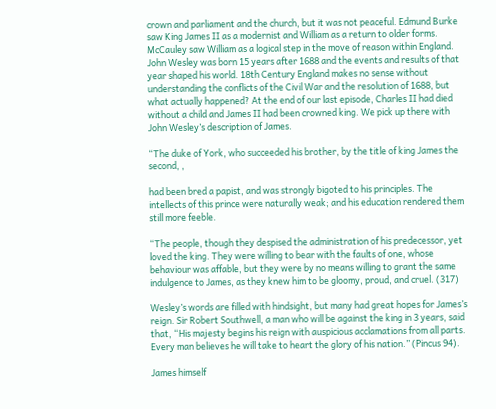crown and parliament and the church, but it was not peaceful. Edmund Burke saw King James II as a modernist and William as a return to older forms. McCauley saw William as a logical step in the move of reason within England. John Wesley was born 15 years after 1688 and the events and results of that year shaped his world. 18th Century England makes no sense without understanding the conflicts of the Civil War and the resolution of 1688, but what actually happened? At the end of our last episode, Charles II had died without a child and James II had been crowned king. We pick up there with John Wesley’s description of James.

“The duke of York, who succeeded his brother, by the title of king James the second, ,

had been bred a papist, and was strongly bigoted to his principles. The intellects of this prince were naturally weak; and his education rendered them still more feeble.

“The people, though they despised the administration of his predecessor, yet loved the king. They were willing to bear with the faults of one, whose behaviour was affable, but they were by no means willing to grant the same indulgence to James, as they knew him to be gloomy, proud, and cruel. (317)

Wesley’s words are filled with hindsight, but many had great hopes for James’s reign. Sir Robert Southwell, a man who will be against the king in 3 years, said that, “His majesty begins his reign with auspicious acclamations from all parts. Every man believes he will take to heart the glory of his nation.” (Pincus 94).

James himself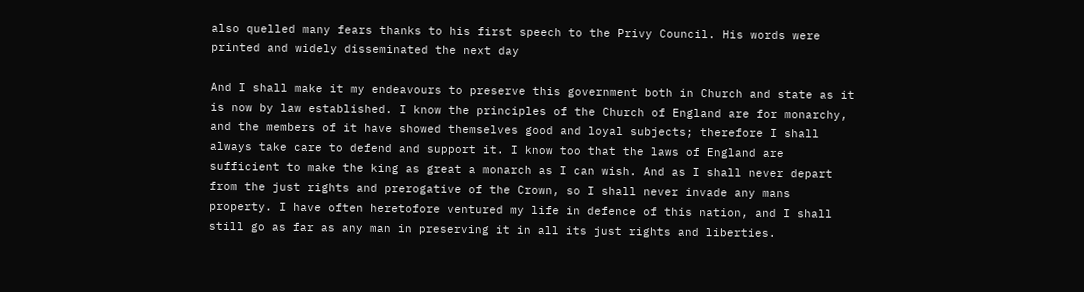also quelled many fears thanks to his first speech to the Privy Council. His words were printed and widely disseminated the next day

And I shall make it my endeavours to preserve this government both in Church and state as it is now by law established. I know the principles of the Church of England are for monarchy, and the members of it have showed themselves good and loyal subjects; therefore I shall always take care to defend and support it. I know too that the laws of England are sufficient to make the king as great a monarch as I can wish. And as I shall never depart from the just rights and prerogative of the Crown, so I shall never invade any mans property. I have often heretofore ventured my life in defence of this nation, and I shall still go as far as any man in preserving it in all its just rights and liberties.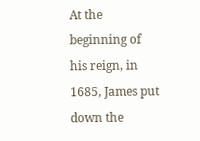At the beginning of his reign, in 1685, James put down the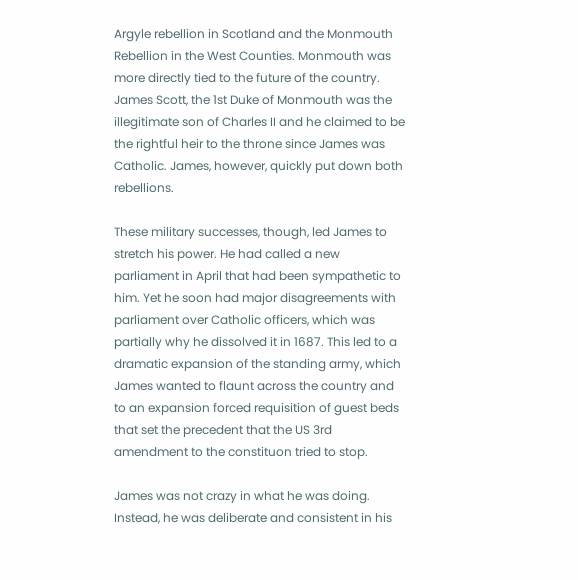Argyle rebellion in Scotland and the Monmouth Rebellion in the West Counties. Monmouth was more directly tied to the future of the country. James Scott, the 1st Duke of Monmouth was the illegitimate son of Charles II and he claimed to be the rightful heir to the throne since James was Catholic. James, however, quickly put down both rebellions.

These military successes, though, led James to stretch his power. He had called a new parliament in April that had been sympathetic to him. Yet he soon had major disagreements with parliament over Catholic officers, which was partially why he dissolved it in 1687. This led to a dramatic expansion of the standing army, which James wanted to flaunt across the country and to an expansion forced requisition of guest beds that set the precedent that the US 3rd amendment to the constituon tried to stop.

James was not crazy in what he was doing. Instead, he was deliberate and consistent in his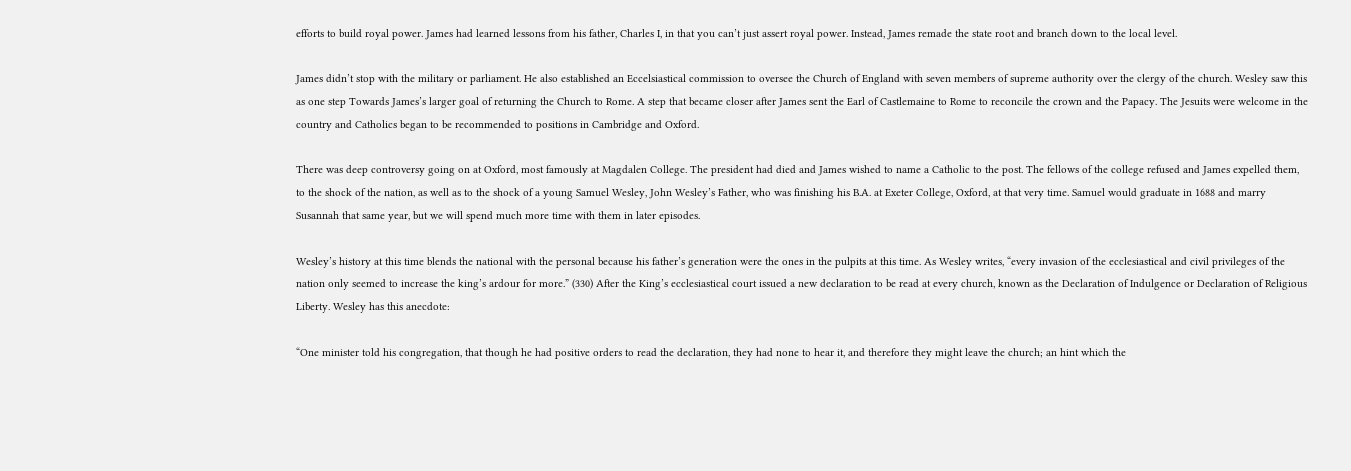efforts to build royal power. James had learned lessons from his father, Charles I, in that you can’t just assert royal power. Instead, James remade the state root and branch down to the local level.

James didn’t stop with the military or parliament. He also established an Eccelsiastical commission to oversee the Church of England with seven members of supreme authority over the clergy of the church. Wesley saw this as one step Towards James’s larger goal of returning the Church to Rome. A step that became closer after James sent the Earl of Castlemaine to Rome to reconcile the crown and the Papacy. The Jesuits were welcome in the country and Catholics began to be recommended to positions in Cambridge and Oxford.

There was deep controversy going on at Oxford, most famously at Magdalen College. The president had died and James wished to name a Catholic to the post. The fellows of the college refused and James expelled them, to the shock of the nation, as well as to the shock of a young Samuel Wesley, John Wesley’s Father, who was finishing his B.A. at Exeter College, Oxford, at that very time. Samuel would graduate in 1688 and marry Susannah that same year, but we will spend much more time with them in later episodes.

Wesley’s history at this time blends the national with the personal because his father’s generation were the ones in the pulpits at this time. As Wesley writes, “every invasion of the ecclesiastical and civil privileges of the nation only seemed to increase the king’s ardour for more.” (330) After the King’s ecclesiastical court issued a new declaration to be read at every church, known as the Declaration of Indulgence or Declaration of Religious Liberty. Wesley has this anecdote:

“One minister told his congregation, that though he had positive orders to read the declaration, they had none to hear it, and therefore they might leave the church; an hint which the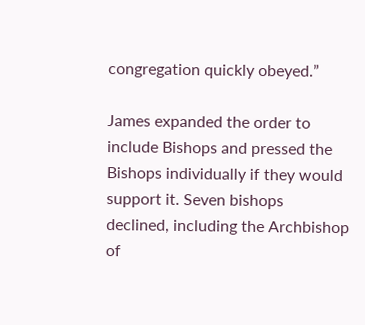congregation quickly obeyed.”

James expanded the order to include Bishops and pressed the Bishops individually if they would support it. Seven bishops declined, including the Archbishop of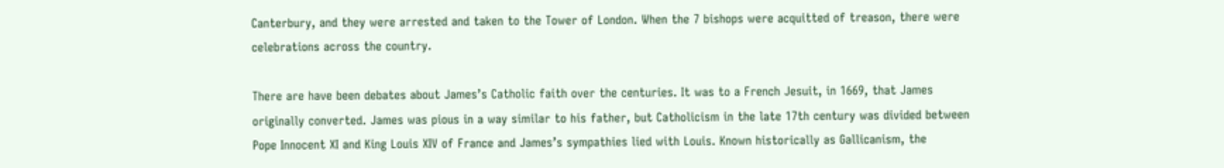Canterbury, and they were arrested and taken to the Tower of London. When the 7 bishops were acquitted of treason, there were celebrations across the country.

There are have been debates about James’s Catholic faith over the centuries. It was to a French Jesuit, in 1669, that James originally converted. James was pious in a way similar to his father, but Catholicism in the late 17th century was divided between Pope Innocent XI and King Louis XIV of France and James’s sympathies lied with Louis. Known historically as Gallicanism, the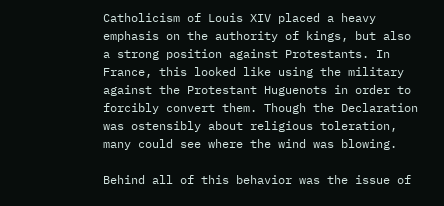Catholicism of Louis XIV placed a heavy emphasis on the authority of kings, but also a strong position against Protestants. In France, this looked like using the military against the Protestant Huguenots in order to forcibly convert them. Though the Declaration was ostensibly about religious toleration, many could see where the wind was blowing.

Behind all of this behavior was the issue of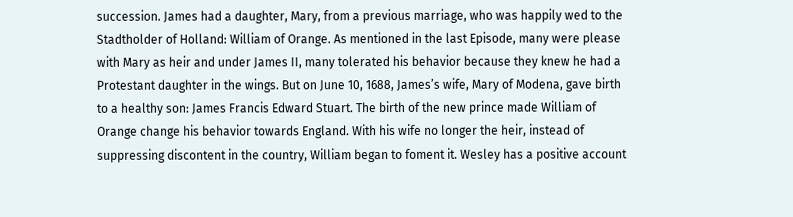succession. James had a daughter, Mary, from a previous marriage, who was happily wed to the Stadtholder of Holland: William of Orange. As mentioned in the last Episode, many were please with Mary as heir and under James II, many tolerated his behavior because they knew he had a Protestant daughter in the wings. But on June 10, 1688, James’s wife, Mary of Modena, gave birth to a healthy son: James Francis Edward Stuart. The birth of the new prince made William of Orange change his behavior towards England. With his wife no longer the heir, instead of suppressing discontent in the country, William began to foment it. Wesley has a positive account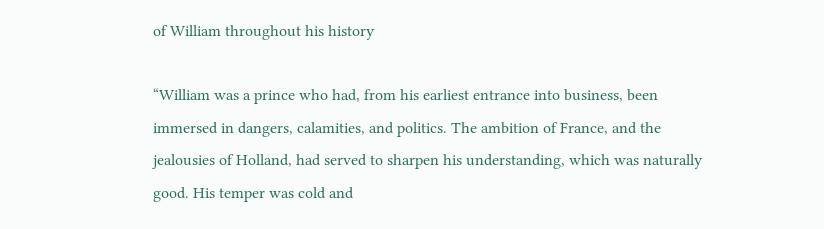of William throughout his history

“William was a prince who had, from his earliest entrance into business, been immersed in dangers, calamities, and politics. The ambition of France, and the jealousies of Holland, had served to sharpen his understanding, which was naturally good. His temper was cold and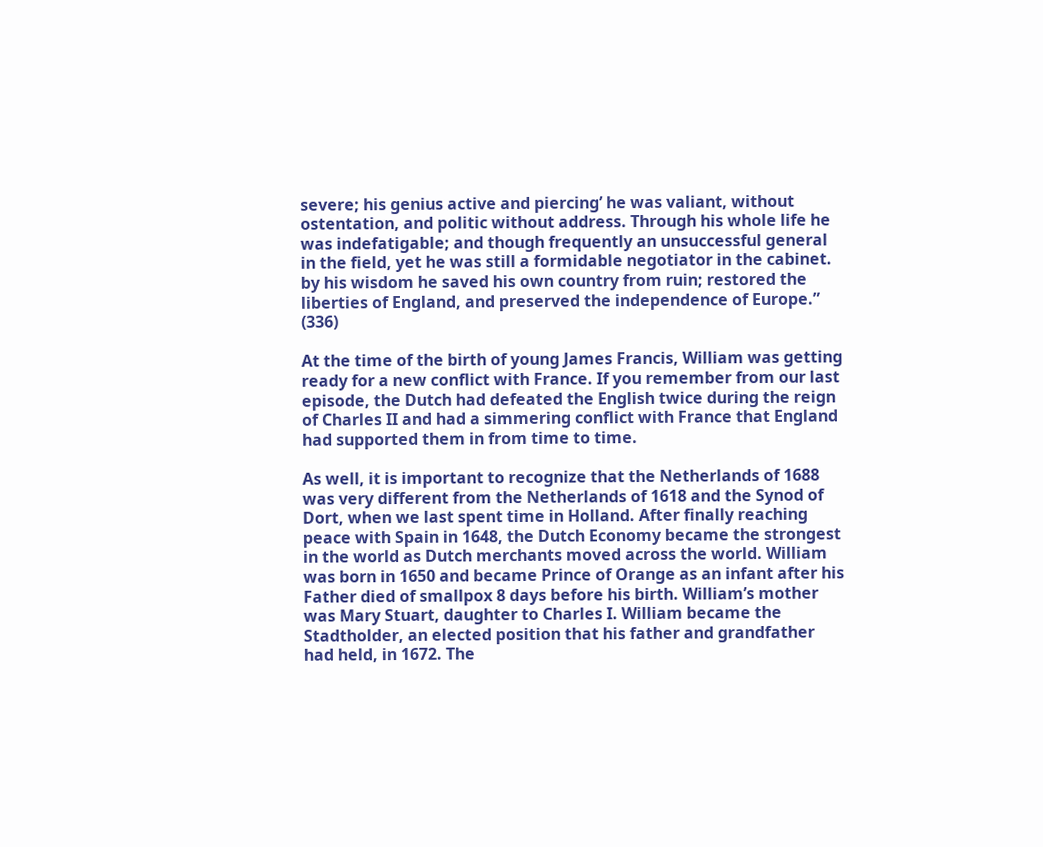severe; his genius active and piercing’ he was valiant, without ostentation, and politic without address. Through his whole life he was indefatigable; and though frequently an unsuccessful general in the field, yet he was still a formidable negotiator in the cabinet. by his wisdom he saved his own country from ruin; restored the liberties of England, and preserved the independence of Europe.” (336)

At the time of the birth of young James Francis, William was getting ready for a new conflict with France. If you remember from our last episode, the Dutch had defeated the English twice during the reign of Charles II and had a simmering conflict with France that England had supported them in from time to time.

As well, it is important to recognize that the Netherlands of 1688 was very different from the Netherlands of 1618 and the Synod of Dort, when we last spent time in Holland. After finally reaching peace with Spain in 1648, the Dutch Economy became the strongest in the world as Dutch merchants moved across the world. William was born in 1650 and became Prince of Orange as an infant after his Father died of smallpox 8 days before his birth. William’s mother was Mary Stuart, daughter to Charles I. William became the Stadtholder, an elected position that his father and grandfather had held, in 1672. The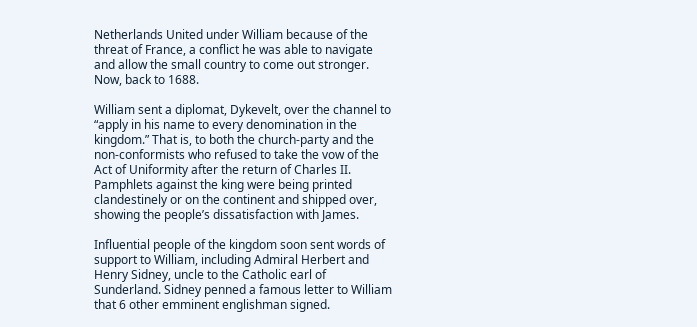Netherlands United under William because of the threat of France, a conflict he was able to navigate and allow the small country to come out stronger. Now, back to 1688.

William sent a diplomat, Dykevelt, over the channel to “apply in his name to every denomination in the kingdom.” That is, to both the church-party and the non-conformists who refused to take the vow of the Act of Uniformity after the return of Charles II. Pamphlets against the king were being printed clandestinely or on the continent and shipped over, showing the people’s dissatisfaction with James.

Influential people of the kingdom soon sent words of support to William, including Admiral Herbert and Henry Sidney, uncle to the Catholic earl of Sunderland. Sidney penned a famous letter to William that 6 other emminent englishman signed.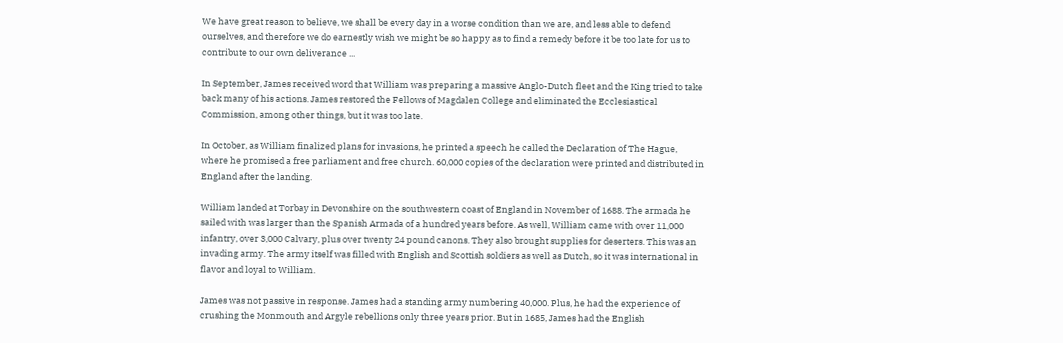We have great reason to believe, we shall be every day in a worse condition than we are, and less able to defend ourselves, and therefore we do earnestly wish we might be so happy as to find a remedy before it be too late for us to contribute to our own deliverance ...

In September, James received word that William was preparing a massive Anglo-Dutch fleet and the King tried to take back many of his actions. James restored the Fellows of Magdalen College and eliminated the Ecclesiastical Commission, among other things, but it was too late.

In October, as William finalized plans for invasions, he printed a speech he called the Declaration of The Hague, where he promised a free parliament and free church. 60,000 copies of the declaration were printed and distributed in England after the landing.

William landed at Torbay in Devonshire on the southwestern coast of England in November of 1688. The armada he sailed with was larger than the Spanish Armada of a hundred years before. As well, William came with over 11,000 infantry, over 3,000 Calvary, plus over twenty 24 pound canons. They also brought supplies for deserters. This was an invading army. The army itself was filled with English and Scottish soldiers as well as Dutch, so it was international in flavor and loyal to William.

James was not passive in response. James had a standing army numbering 40,000. Plus, he had the experience of crushing the Monmouth and Argyle rebellions only three years prior. But in 1685, James had the English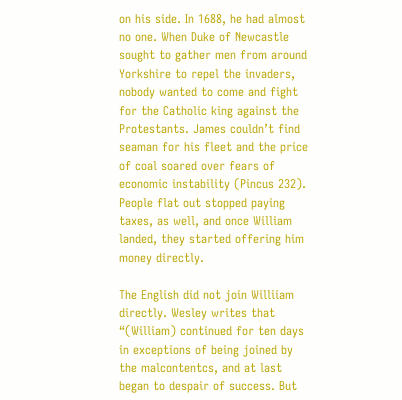on his side. In 1688, he had almost no one. When Duke of Newcastle sought to gather men from around Yorkshire to repel the invaders, nobody wanted to come and fight for the Catholic king against the Protestants. James couldn’t find seaman for his fleet and the price of coal soared over fears of economic instability (Pincus 232). People flat out stopped paying taxes, as well, and once William landed, they started offering him money directly.

The English did not join Williiam directly. Wesley writes that “(William) continued for ten days in exceptions of being joined by the malcontentcs, and at last began to despair of success. But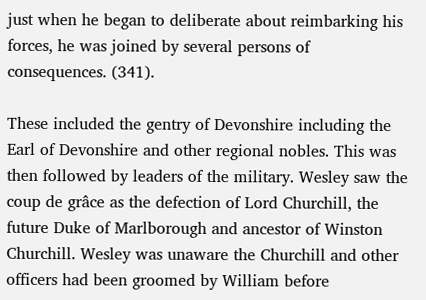just when he began to deliberate about reimbarking his forces, he was joined by several persons of consequences. (341).

These included the gentry of Devonshire including the Earl of Devonshire and other regional nobles. This was then followed by leaders of the military. Wesley saw the coup de grâce as the defection of Lord Churchill, the future Duke of Marlborough and ancestor of Winston Churchill. Wesley was unaware the Churchill and other officers had been groomed by William before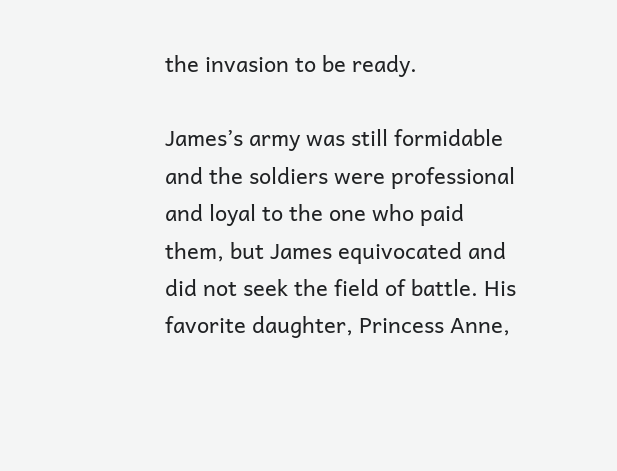the invasion to be ready.

James’s army was still formidable and the soldiers were professional and loyal to the one who paid them, but James equivocated and did not seek the field of battle. His favorite daughter, Princess Anne,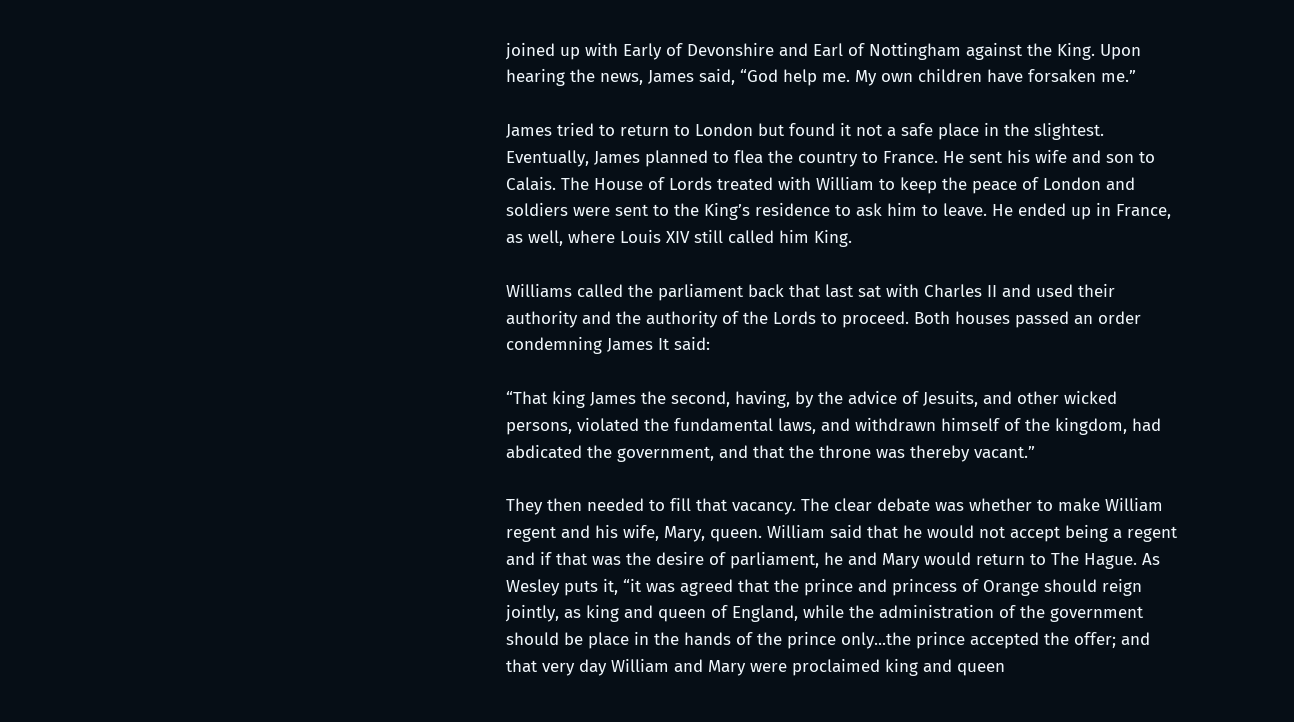joined up with Early of Devonshire and Earl of Nottingham against the King. Upon hearing the news, James said, “God help me. My own children have forsaken me.”

James tried to return to London but found it not a safe place in the slightest. Eventually, James planned to flea the country to France. He sent his wife and son to Calais. The House of Lords treated with William to keep the peace of London and soldiers were sent to the King’s residence to ask him to leave. He ended up in France, as well, where Louis XIV still called him King.

Williams called the parliament back that last sat with Charles II and used their authority and the authority of the Lords to proceed. Both houses passed an order condemning James It said:

“That king James the second, having, by the advice of Jesuits, and other wicked persons, violated the fundamental laws, and withdrawn himself of the kingdom, had abdicated the government, and that the throne was thereby vacant.”

They then needed to fill that vacancy. The clear debate was whether to make William regent and his wife, Mary, queen. William said that he would not accept being a regent and if that was the desire of parliament, he and Mary would return to The Hague. As Wesley puts it, “it was agreed that the prince and princess of Orange should reign jointly, as king and queen of England, while the administration of the government should be place in the hands of the prince only...the prince accepted the offer; and that very day William and Mary were proclaimed king and queen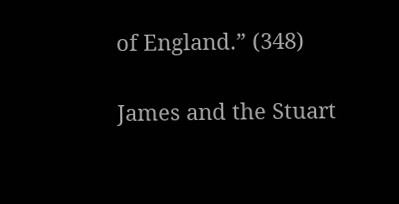of England.” (348)

James and the Stuart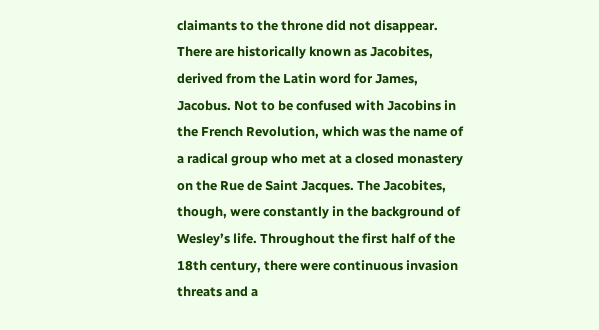claimants to the throne did not disappear. There are historically known as Jacobites, derived from the Latin word for James, Jacobus. Not to be confused with Jacobins in the French Revolution, which was the name of a radical group who met at a closed monastery on the Rue de Saint Jacques. The Jacobites, though, were constantly in the background of Wesley’s life. Throughout the first half of the 18th century, there were continuous invasion threats and a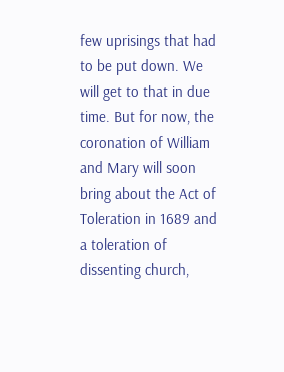few uprisings that had to be put down. We will get to that in due time. But for now, the coronation of William and Mary will soon bring about the Act of Toleration in 1689 and a toleration of dissenting church,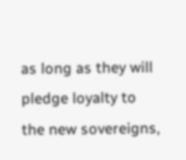as long as they will pledge loyalty to the new sovereigns,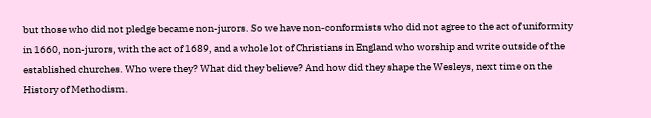but those who did not pledge became non-jurors. So we have non-conformists who did not agree to the act of uniformity in 1660, non-jurors, with the act of 1689, and a whole lot of Christians in England who worship and write outside of the established churches. Who were they? What did they believe? And how did they shape the Wesleys, next time on the History of Methodism.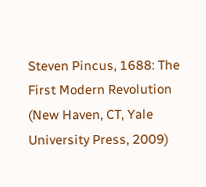Steven Pincus, 1688: The First Modern Revolution (New Haven, CT, Yale University Press, 2009)